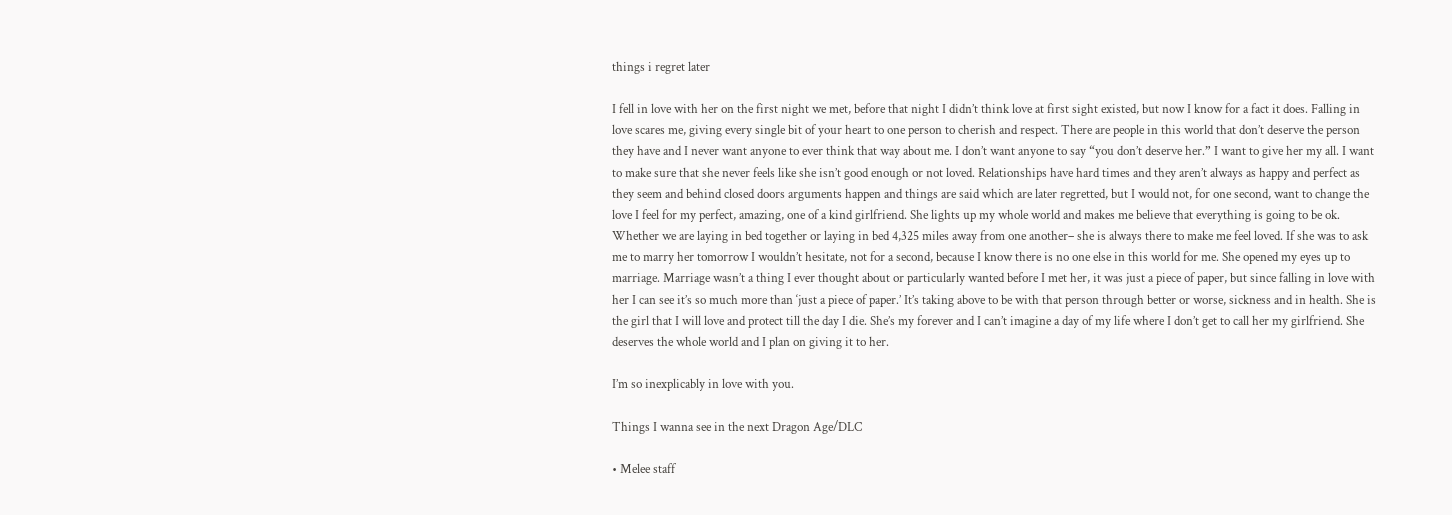things i regret later

I fell in love with her on the first night we met, before that night I didn’t think love at first sight existed, but now I know for a fact it does. Falling in love scares me, giving every single bit of your heart to one person to cherish and respect. There are people in this world that don’t deserve the person they have and I never want anyone to ever think that way about me. I don’t want anyone to say “you don’t deserve her.” I want to give her my all. I want to make sure that she never feels like she isn’t good enough or not loved. Relationships have hard times and they aren’t always as happy and perfect as they seem and behind closed doors arguments happen and things are said which are later regretted, but I would not, for one second, want to change the love I feel for my perfect, amazing, one of a kind girlfriend. She lights up my whole world and makes me believe that everything is going to be ok. Whether we are laying in bed together or laying in bed 4,325 miles away from one another– she is always there to make me feel loved. If she was to ask me to marry her tomorrow I wouldn’t hesitate, not for a second, because I know there is no one else in this world for me. She opened my eyes up to marriage. Marriage wasn’t a thing I ever thought about or particularly wanted before I met her, it was just a piece of paper, but since falling in love with her I can see it’s so much more than ‘just a piece of paper.’ It’s taking above to be with that person through better or worse, sickness and in health. She is the girl that I will love and protect till the day I die. She’s my forever and I can’t imagine a day of my life where I don’t get to call her my girlfriend. She deserves the whole world and I plan on giving it to her.

I’m so inexplicably in love with you.

Things I wanna see in the next Dragon Age/DLC

• Melee staff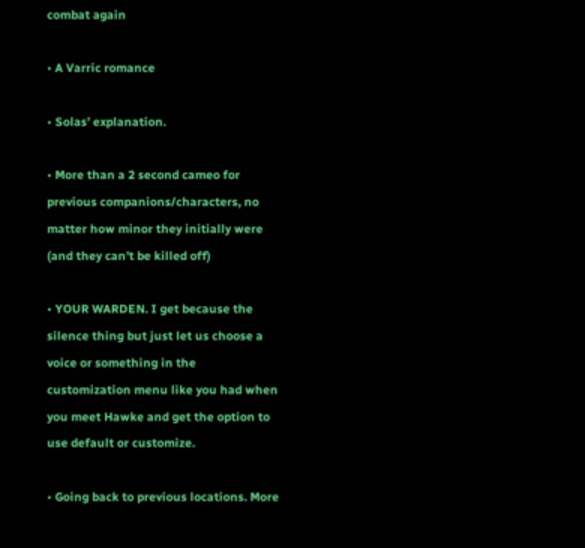combat again

• A Varric romance

• Solas’ explanation.

• More than a 2 second cameo for previous companions/characters, no matter how minor they initially were (and they can’t be killed off)

• YOUR WARDEN. I get because the silence thing but just let us choose a voice or something in the customization menu like you had when you meet Hawke and get the option to use default or customize.

• Going back to previous locations. More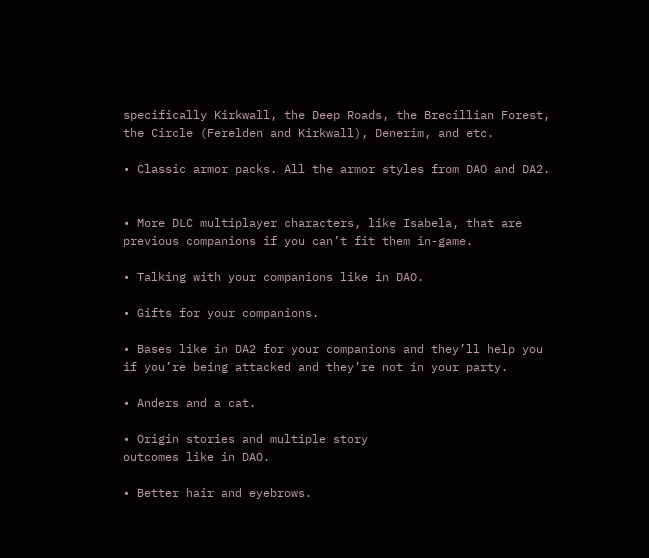specifically Kirkwall, the Deep Roads, the Brecillian Forest, the Circle (Ferelden and Kirkwall), Denerim, and etc.

• Classic armor packs. All the armor styles from DAO and DA2.


• More DLC multiplayer characters, like Isabela, that are previous companions if you can’t fit them in-game.

• Talking with your companions like in DAO.

• Gifts for your companions.

• Bases like in DA2 for your companions and they’ll help you if you’re being attacked and they’re not in your party.

• Anders and a cat.

• Origin stories and multiple story
outcomes like in DAO.

• Better hair and eyebrows.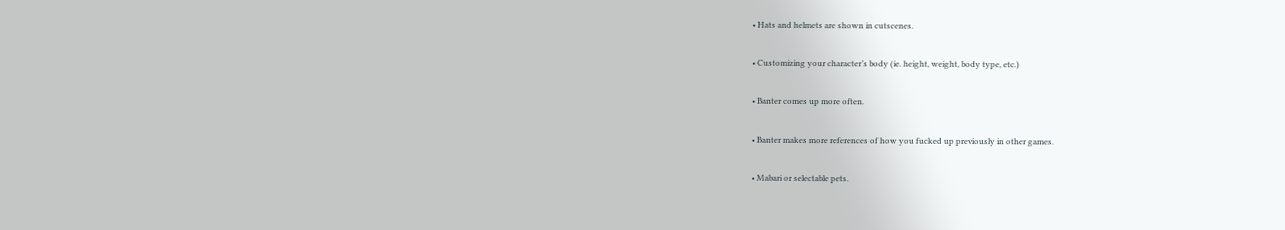• Hats and helmets are shown in cutscenes.

• Customizing your character’s body (ie. height, weight, body type, etc.)

• Banter comes up more often.

• Banter makes more references of how you fucked up previously in other games.

• Mabari or selectable pets.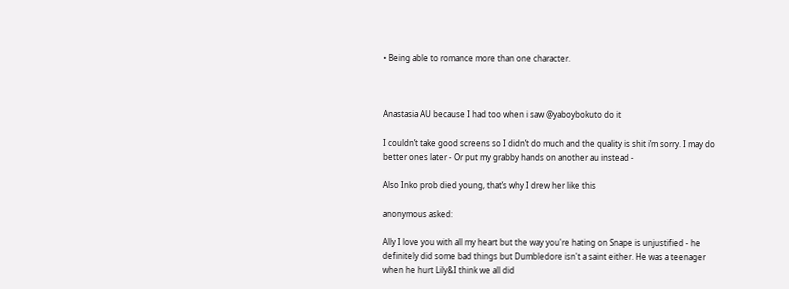• Being able to romance more than one character.



Anastasia AU because I had too when i saw @yaboybokuto do it

I couldn’t take good screens so I didn’t do much and the quality is shit i’m sorry. I may do better ones later - Or put my grabby hands on another au instead -

Also Inko prob died young, that’s why I drew her like this

anonymous asked:

Ally I love you with all my heart but the way you're hating on Snape is unjustified - he definitely did some bad things but Dumbledore isn't a saint either. He was a teenager when he hurt Lily&I think we all did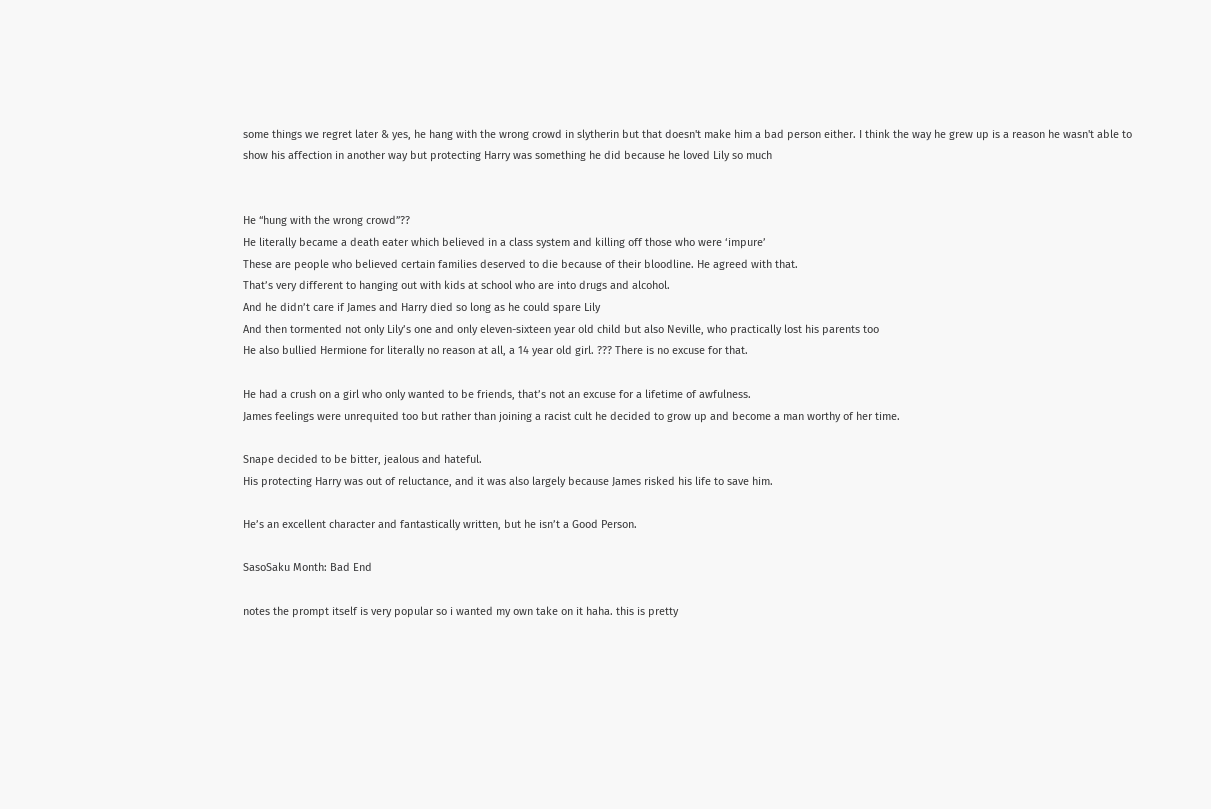some things we regret later & yes, he hang with the wrong crowd in slytherin but that doesn't make him a bad person either. I think the way he grew up is a reason he wasn't able to show his affection in another way but protecting Harry was something he did because he loved Lily so much


He “hung with the wrong crowd”??
He literally became a death eater which believed in a class system and killing off those who were ‘impure’
These are people who believed certain families deserved to die because of their bloodline. He agreed with that.
That’s very different to hanging out with kids at school who are into drugs and alcohol.
And he didn’t care if James and Harry died so long as he could spare Lily
And then tormented not only Lily’s one and only eleven-sixteen year old child but also Neville, who practically lost his parents too
He also bullied Hermione for literally no reason at all, a 14 year old girl. ??? There is no excuse for that.

He had a crush on a girl who only wanted to be friends, that’s not an excuse for a lifetime of awfulness.
James feelings were unrequited too but rather than joining a racist cult he decided to grow up and become a man worthy of her time.

Snape decided to be bitter, jealous and hateful.
His protecting Harry was out of reluctance, and it was also largely because James risked his life to save him.

He’s an excellent character and fantastically written, but he isn’t a Good Person.

SasoSaku Month: Bad End

notes the prompt itself is very popular so i wanted my own take on it haha. this is pretty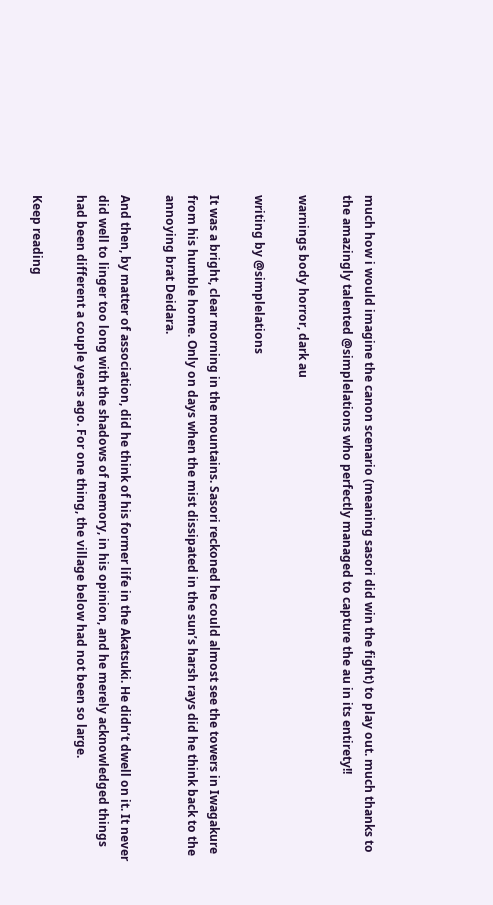much how i would imagine the canon scenario (meaning sasori did win the fight) to play out. much thanks to the amazingly talented @simplelations who perfectly managed to capture the au in its entirety!!

warnings body horror, dark au

writing by @simplelations

It was a bright, clear morning in the mountains. Sasori reckoned he could almost see the towers in Iwagakure from his humble home. Only on days when the mist dissipated in the sun’s harsh rays did he think back to the annoying brat Deidara.

And then, by matter of association, did he think of his former life in the Akatsuki. He didn’t dwell on it. It never did well to linger too long with the shadows of memory, in his opinion, and he merely acknowledged things had been different a couple years ago. For one thing, the village below had not been so large.

Keep reading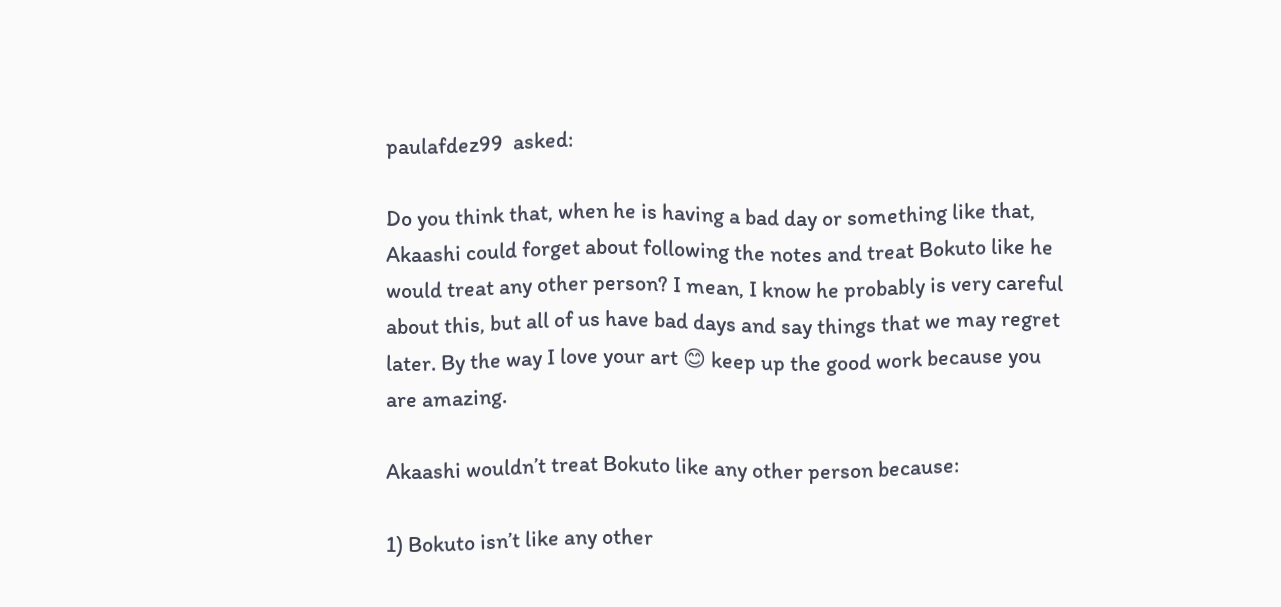paulafdez99  asked:

Do you think that, when he is having a bad day or something like that, Akaashi could forget about following the notes and treat Bokuto like he would treat any other person? I mean, I know he probably is very careful about this, but all of us have bad days and say things that we may regret later. By the way I love your art 😊 keep up the good work because you are amazing.

Akaashi wouldn’t treat Bokuto like any other person because:

1) Bokuto isn’t like any other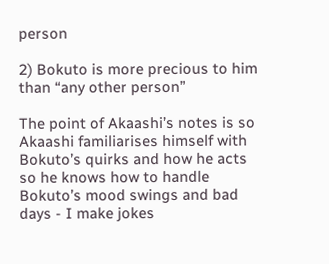person

2) Bokuto is more precious to him than “any other person”

The point of Akaashi’s notes is so Akaashi familiarises himself with Bokuto’s quirks and how he acts so he knows how to handle Bokuto’s mood swings and bad days - I make jokes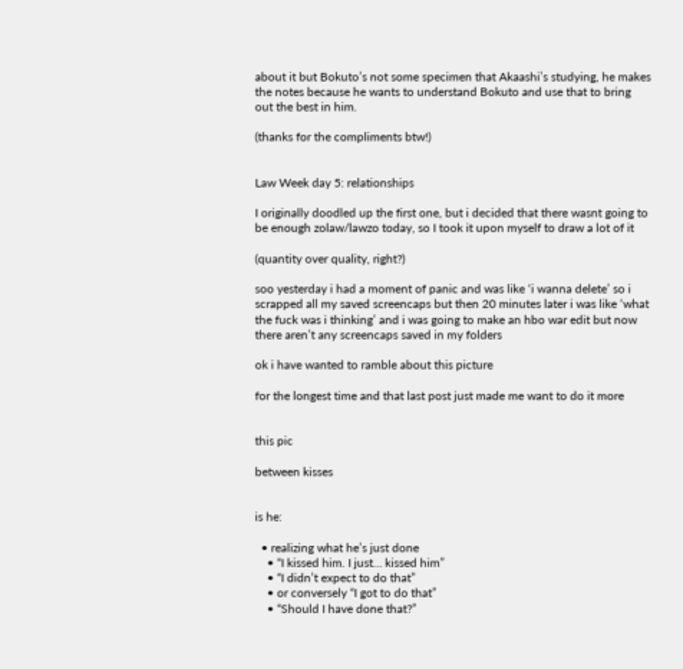about it but Bokuto’s not some specimen that Akaashi’s studying, he makes the notes because he wants to understand Bokuto and use that to bring out the best in him.

(thanks for the compliments btw!)


Law Week day 5: relationships

I originally doodled up the first one, but i decided that there wasnt going to be enough zolaw/lawzo today, so I took it upon myself to draw a lot of it

(quantity over quality, right?)

soo yesterday i had a moment of panic and was like ‘i wanna delete’ so i scrapped all my saved screencaps but then 20 minutes later i was like ‘what the fuck was i thinking’ and i was going to make an hbo war edit but now there aren’t any screencaps saved in my folders

ok i have wanted to ramble about this picture

for the longest time and that last post just made me want to do it more


this pic

between kisses


is he:

  • realizing what he’s just done
    • “I kissed him. I just… kissed him”
    • “I didn’t expect to do that”
    • or conversely “I got to do that”
    • “Should I have done that?”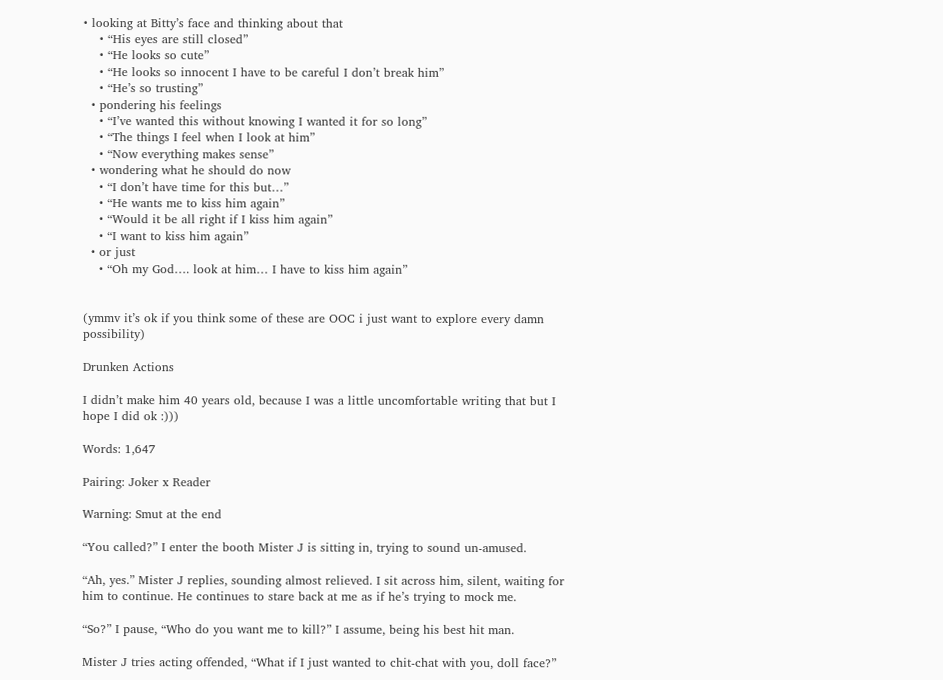• looking at Bitty’s face and thinking about that
    • “His eyes are still closed”
    • “He looks so cute”
    • “He looks so innocent I have to be careful I don’t break him”
    • “He’s so trusting”
  • pondering his feelings
    • “I’ve wanted this without knowing I wanted it for so long”
    • “The things I feel when I look at him”
    • “Now everything makes sense”
  • wondering what he should do now
    • “I don’t have time for this but…”
    • “He wants me to kiss him again”
    • “Would it be all right if I kiss him again”
    • “I want to kiss him again”
  • or just
    • “Oh my God…. look at him… I have to kiss him again”


(ymmv it’s ok if you think some of these are OOC i just want to explore every damn possibility)

Drunken Actions

I didn’t make him 40 years old, because I was a little uncomfortable writing that but I hope I did ok :)))

Words: 1,647

Pairing: Joker x Reader

Warning: Smut at the end

“You called?” I enter the booth Mister J is sitting in, trying to sound un-amused.

“Ah, yes.” Mister J replies, sounding almost relieved. I sit across him, silent, waiting for him to continue. He continues to stare back at me as if he’s trying to mock me.

“So?” I pause, “Who do you want me to kill?” I assume, being his best hit man.

Mister J tries acting offended, “What if I just wanted to chit-chat with you, doll face?”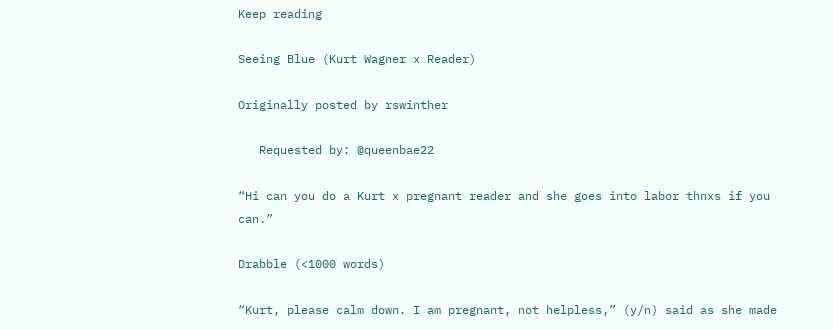Keep reading

Seeing Blue (Kurt Wagner x Reader)

Originally posted by rswinther

   Requested by: @queenbae22

“Hi can you do a Kurt x pregnant reader and she goes into labor thnxs if you can.”

Drabble (<1000 words)

“Kurt, please calm down. I am pregnant, not helpless,” (y/n) said as she made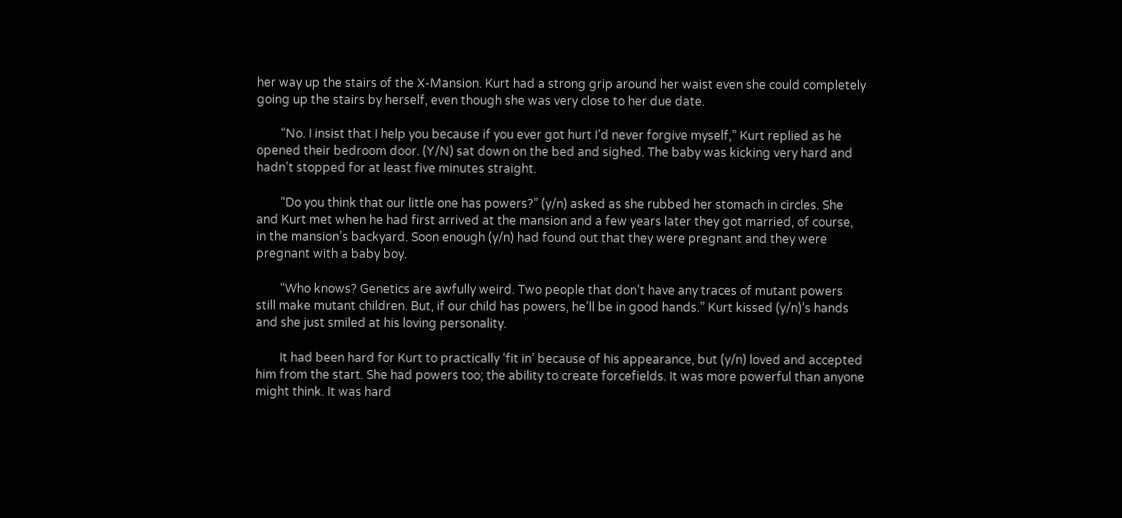her way up the stairs of the X-Mansion. Kurt had a strong grip around her waist even she could completely going up the stairs by herself, even though she was very close to her due date.

        “No. I insist that I help you because if you ever got hurt I’d never forgive myself,” Kurt replied as he opened their bedroom door. (Y/N) sat down on the bed and sighed. The baby was kicking very hard and hadn’t stopped for at least five minutes straight.

        “Do you think that our little one has powers?” (y/n) asked as she rubbed her stomach in circles. She and Kurt met when he had first arrived at the mansion and a few years later they got married, of course, in the mansion’s backyard. Soon enough (y/n) had found out that they were pregnant and they were pregnant with a baby boy.

        “Who knows? Genetics are awfully weird. Two people that don’t have any traces of mutant powers still make mutant children. But, if our child has powers, he’ll be in good hands.” Kurt kissed (y/n)’s hands and she just smiled at his loving personality.

        It had been hard for Kurt to practically ‘fit in’ because of his appearance, but (y/n) loved and accepted him from the start. She had powers too; the ability to create forcefields. It was more powerful than anyone might think. It was hard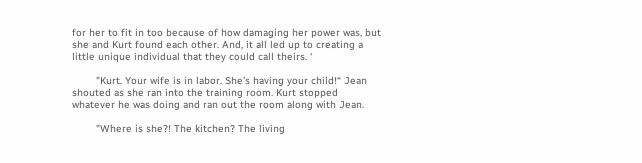for her to fit in too because of how damaging her power was, but she and Kurt found each other. And, it all led up to creating a little unique individual that they could call theirs. ‘

        "Kurt. Your wife is in labor. She’s having your child!“ Jean shouted as she ran into the training room. Kurt stopped whatever he was doing and ran out the room along with Jean.

        "Where is she?! The kitchen? The living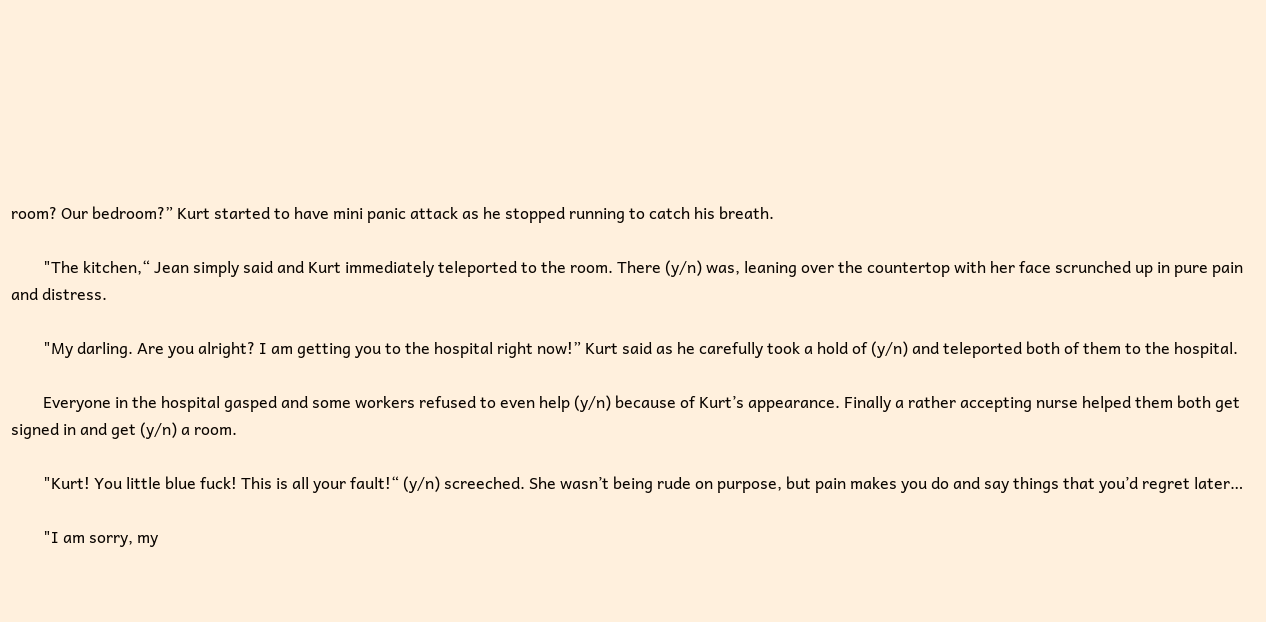room? Our bedroom?” Kurt started to have mini panic attack as he stopped running to catch his breath.

        "The kitchen,“ Jean simply said and Kurt immediately teleported to the room. There (y/n) was, leaning over the countertop with her face scrunched up in pure pain and distress.

        "My darling. Are you alright? I am getting you to the hospital right now!” Kurt said as he carefully took a hold of (y/n) and teleported both of them to the hospital.

        Everyone in the hospital gasped and some workers refused to even help (y/n) because of Kurt’s appearance. Finally a rather accepting nurse helped them both get signed in and get (y/n) a room.

        "Kurt! You little blue fuck! This is all your fault!“ (y/n) screeched. She wasn’t being rude on purpose, but pain makes you do and say things that you’d regret later…

        "I am sorry, my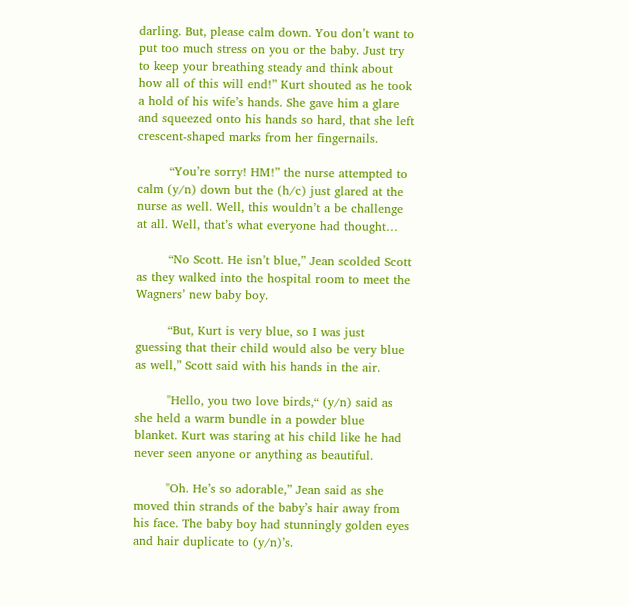darling. But, please calm down. You don’t want to put too much stress on you or the baby. Just try to keep your breathing steady and think about how all of this will end!” Kurt shouted as he took a hold of his wife’s hands. She gave him a glare and squeezed onto his hands so hard, that she left crescent-shaped marks from her fingernails.

        “You’re sorry! HM!” the nurse attempted to calm (y/n) down but the (h/c) just glared at the nurse as well. Well, this wouldn’t a be challenge at all. Well, that’s what everyone had thought…

        “No Scott. He isn’t blue,” Jean scolded Scott as they walked into the hospital room to meet the Wagners’ new baby boy.

        “But, Kurt is very blue, so I was just guessing that their child would also be very blue as well,” Scott said with his hands in the air.

        "Hello, you two love birds,“ (y/n) said as she held a warm bundle in a powder blue blanket. Kurt was staring at his child like he had never seen anyone or anything as beautiful.

        "Oh. He’s so adorable,” Jean said as she moved thin strands of the baby’s hair away from his face. The baby boy had stunningly golden eyes and hair duplicate to (y/n)’s.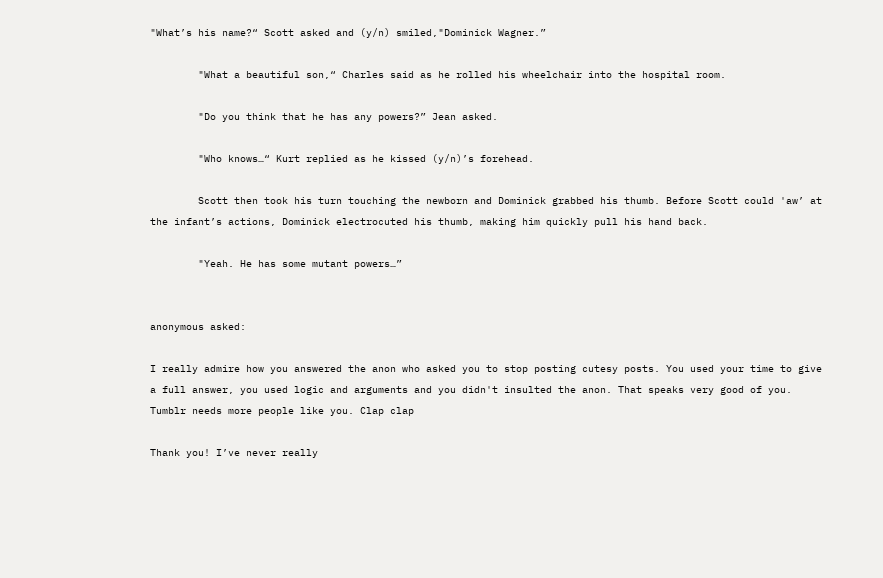"What’s his name?“ Scott asked and (y/n) smiled,"Dominick Wagner.”

        "What a beautiful son,“ Charles said as he rolled his wheelchair into the hospital room.

        "Do you think that he has any powers?” Jean asked.

        "Who knows…“ Kurt replied as he kissed (y/n)’s forehead.

        Scott then took his turn touching the newborn and Dominick grabbed his thumb. Before Scott could 'aw’ at the infant’s actions, Dominick electrocuted his thumb, making him quickly pull his hand back.

        "Yeah. He has some mutant powers…”


anonymous asked:

I really admire how you answered the anon who asked you to stop posting cutesy posts. You used your time to give a full answer, you used logic and arguments and you didn't insulted the anon. That speaks very good of you. Tumblr needs more people like you. Clap clap

Thank you! I’ve never really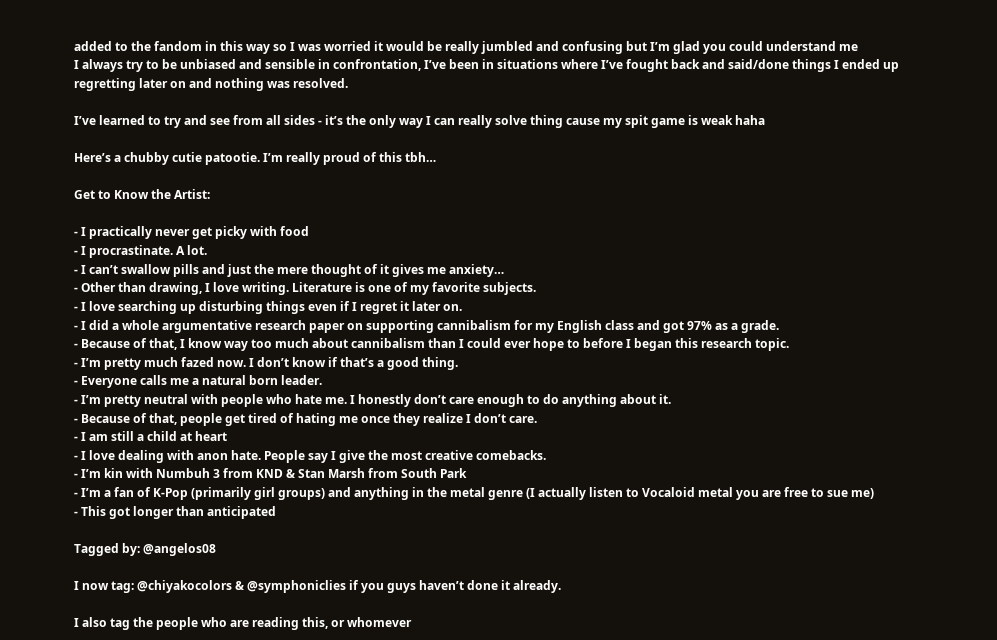added to the fandom in this way so I was worried it would be really jumbled and confusing but I’m glad you could understand me
I always try to be unbiased and sensible in confrontation, I’ve been in situations where I’ve fought back and said/done things I ended up regretting later on and nothing was resolved.

I’ve learned to try and see from all sides - it’s the only way I can really solve thing cause my spit game is weak haha

Here’s a chubby cutie patootie. I’m really proud of this tbh…

Get to Know the Artist:

- I practically never get picky with food
- I procrastinate. A lot.
- I can’t swallow pills and just the mere thought of it gives me anxiety…
- Other than drawing, I love writing. Literature is one of my favorite subjects.
- I love searching up disturbing things even if I regret it later on.
- I did a whole argumentative research paper on supporting cannibalism for my English class and got 97% as a grade.
- Because of that, I know way too much about cannibalism than I could ever hope to before I began this research topic.
- I’m pretty much fazed now. I don’t know if that’s a good thing.
- Everyone calls me a natural born leader.
- I’m pretty neutral with people who hate me. I honestly don’t care enough to do anything about it.
- Because of that, people get tired of hating me once they realize I don’t care.
- I am still a child at heart
- I love dealing with anon hate. People say I give the most creative comebacks.
- I’m kin with Numbuh 3 from KND & Stan Marsh from South Park
- I’m a fan of K-Pop (primarily girl groups) and anything in the metal genre (I actually listen to Vocaloid metal you are free to sue me)
- This got longer than anticipated

Tagged by: @angelos08

I now tag: @chiyakocolors & @symphoniclies if you guys haven’t done it already.

I also tag the people who are reading this, or whomever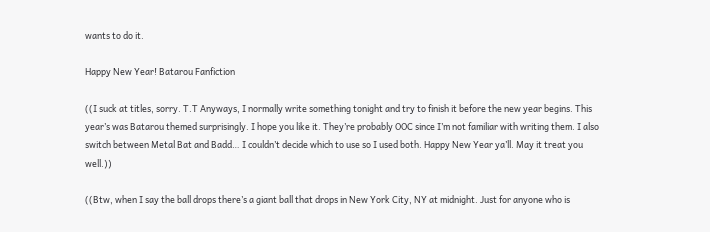wants to do it.

Happy New Year! Batarou Fanfiction

((I suck at titles, sorry. T.T Anyways, I normally write something tonight and try to finish it before the new year begins. This year’s was Batarou themed surprisingly. I hope you like it. They’re probably OOC since I’m not familiar with writing them. I also switch between Metal Bat and Badd… I couldn’t decide which to use so I used both. Happy New Year ya’ll. May it treat you well.))

((Btw, when I say the ball drops there’s a giant ball that drops in New York City, NY at midnight. Just for anyone who is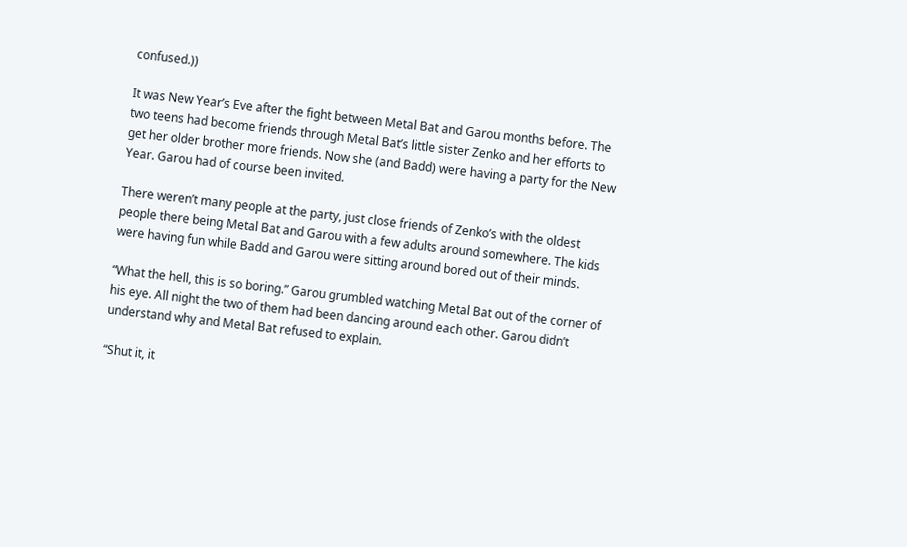confused.))

It was New Year’s Eve after the fight between Metal Bat and Garou months before. The two teens had become friends through Metal Bat’s little sister Zenko and her efforts to get her older brother more friends. Now she (and Badd) were having a party for the New Year. Garou had of course been invited.

There weren’t many people at the party, just close friends of Zenko’s with the oldest people there being Metal Bat and Garou with a few adults around somewhere. The kids were having fun while Badd and Garou were sitting around bored out of their minds.

“What the hell, this is so boring.” Garou grumbled watching Metal Bat out of the corner of his eye. All night the two of them had been dancing around each other. Garou didn’t understand why and Metal Bat refused to explain.

“Shut it, it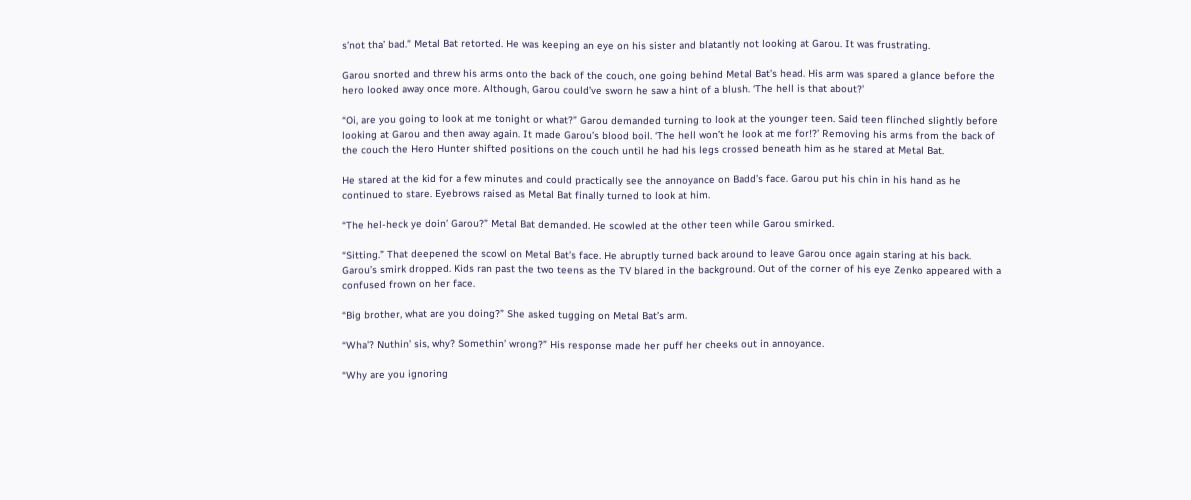s’not tha’ bad.” Metal Bat retorted. He was keeping an eye on his sister and blatantly not looking at Garou. It was frustrating.

Garou snorted and threw his arms onto the back of the couch, one going behind Metal Bat’s head. His arm was spared a glance before the hero looked away once more. Although, Garou could’ve sworn he saw a hint of a blush. ‘The hell is that about?’

“Oi, are you going to look at me tonight or what?” Garou demanded turning to look at the younger teen. Said teen flinched slightly before looking at Garou and then away again. It made Garou’s blood boil. ‘The hell won’t he look at me for!?’ Removing his arms from the back of the couch the Hero Hunter shifted positions on the couch until he had his legs crossed beneath him as he stared at Metal Bat.

He stared at the kid for a few minutes and could practically see the annoyance on Badd’s face. Garou put his chin in his hand as he continued to stare. Eyebrows raised as Metal Bat finally turned to look at him.

“The hel-heck ye doin’ Garou?” Metal Bat demanded. He scowled at the other teen while Garou smirked.

“Sitting.” That deepened the scowl on Metal Bat’s face. He abruptly turned back around to leave Garou once again staring at his back. Garou’s smirk dropped. Kids ran past the two teens as the TV blared in the background. Out of the corner of his eye Zenko appeared with a confused frown on her face.

“Big brother, what are you doing?” She asked tugging on Metal Bat’s arm.

“Wha’? Nuthin’ sis, why? Somethin’ wrong?” His response made her puff her cheeks out in annoyance.

“Why are you ignoring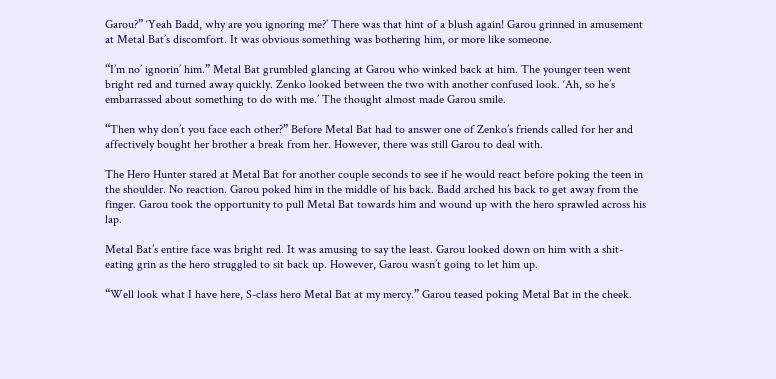Garou?” ‘Yeah Badd, why are you ignoring me?’ There was that hint of a blush again! Garou grinned in amusement at Metal Bat’s discomfort. It was obvious something was bothering him, or more like someone.

“I’m no’ ignorin’ him.” Metal Bat grumbled glancing at Garou who winked back at him. The younger teen went bright red and turned away quickly. Zenko looked between the two with another confused look. ‘Ah, so he’s embarrassed about something to do with me.’ The thought almost made Garou smile.

“Then why don’t you face each other?” Before Metal Bat had to answer one of Zenko’s friends called for her and affectively bought her brother a break from her. However, there was still Garou to deal with.

The Hero Hunter stared at Metal Bat for another couple seconds to see if he would react before poking the teen in the shoulder. No reaction. Garou poked him in the middle of his back. Badd arched his back to get away from the finger. Garou took the opportunity to pull Metal Bat towards him and wound up with the hero sprawled across his lap.

Metal Bat’s entire face was bright red. It was amusing to say the least. Garou looked down on him with a shit-eating grin as the hero struggled to sit back up. However, Garou wasn’t going to let him up.

“Well look what I have here, S-class hero Metal Bat at my mercy.” Garou teased poking Metal Bat in the cheek.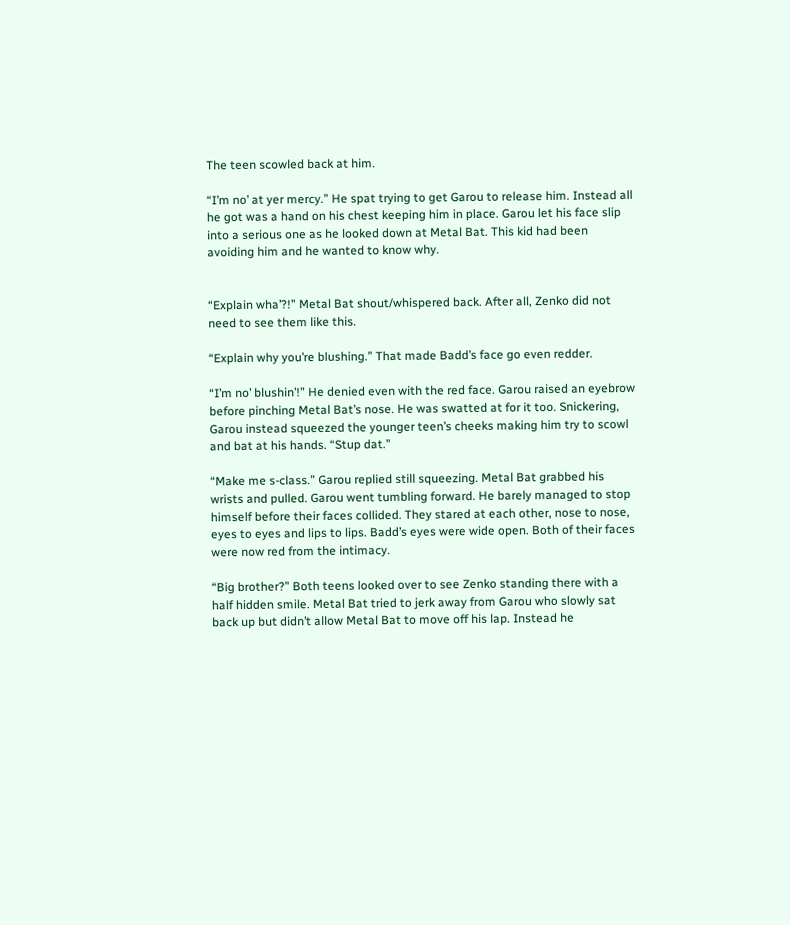The teen scowled back at him.

“I’m no’ at yer mercy.” He spat trying to get Garou to release him. Instead all he got was a hand on his chest keeping him in place. Garou let his face slip into a serious one as he looked down at Metal Bat. This kid had been avoiding him and he wanted to know why.


“Explain wha’?!” Metal Bat shout/whispered back. After all, Zenko did not need to see them like this.

“Explain why you’re blushing.” That made Badd’s face go even redder.

“I’m no’ blushin’!” He denied even with the red face. Garou raised an eyebrow before pinching Metal Bat’s nose. He was swatted at for it too. Snickering, Garou instead squeezed the younger teen’s cheeks making him try to scowl and bat at his hands. “Stup dat.”

“Make me s-class.” Garou replied still squeezing. Metal Bat grabbed his wrists and pulled. Garou went tumbling forward. He barely managed to stop himself before their faces collided. They stared at each other, nose to nose, eyes to eyes and lips to lips. Badd’s eyes were wide open. Both of their faces were now red from the intimacy.

“Big brother?” Both teens looked over to see Zenko standing there with a half hidden smile. Metal Bat tried to jerk away from Garou who slowly sat back up but didn’t allow Metal Bat to move off his lap. Instead he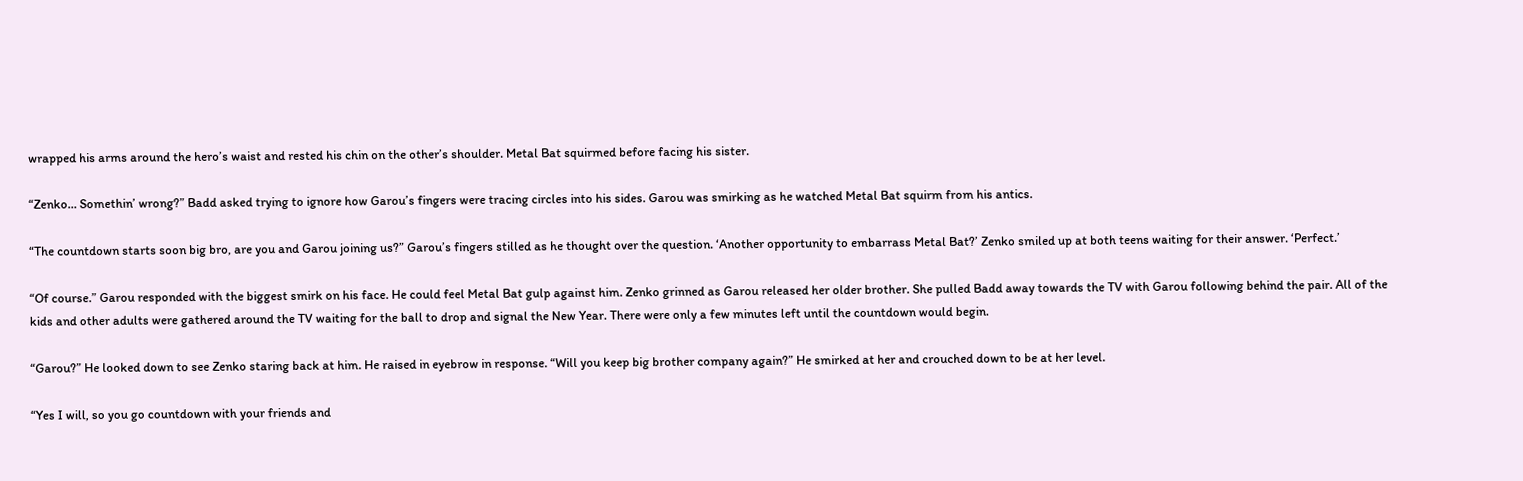wrapped his arms around the hero’s waist and rested his chin on the other’s shoulder. Metal Bat squirmed before facing his sister.

“Zenko… Somethin’ wrong?” Badd asked trying to ignore how Garou’s fingers were tracing circles into his sides. Garou was smirking as he watched Metal Bat squirm from his antics.

“The countdown starts soon big bro, are you and Garou joining us?” Garou’s fingers stilled as he thought over the question. ‘Another opportunity to embarrass Metal Bat?’ Zenko smiled up at both teens waiting for their answer. ‘Perfect.’

“Of course.” Garou responded with the biggest smirk on his face. He could feel Metal Bat gulp against him. Zenko grinned as Garou released her older brother. She pulled Badd away towards the TV with Garou following behind the pair. All of the kids and other adults were gathered around the TV waiting for the ball to drop and signal the New Year. There were only a few minutes left until the countdown would begin.

“Garou?” He looked down to see Zenko staring back at him. He raised in eyebrow in response. “Will you keep big brother company again?” He smirked at her and crouched down to be at her level.

“Yes I will, so you go countdown with your friends and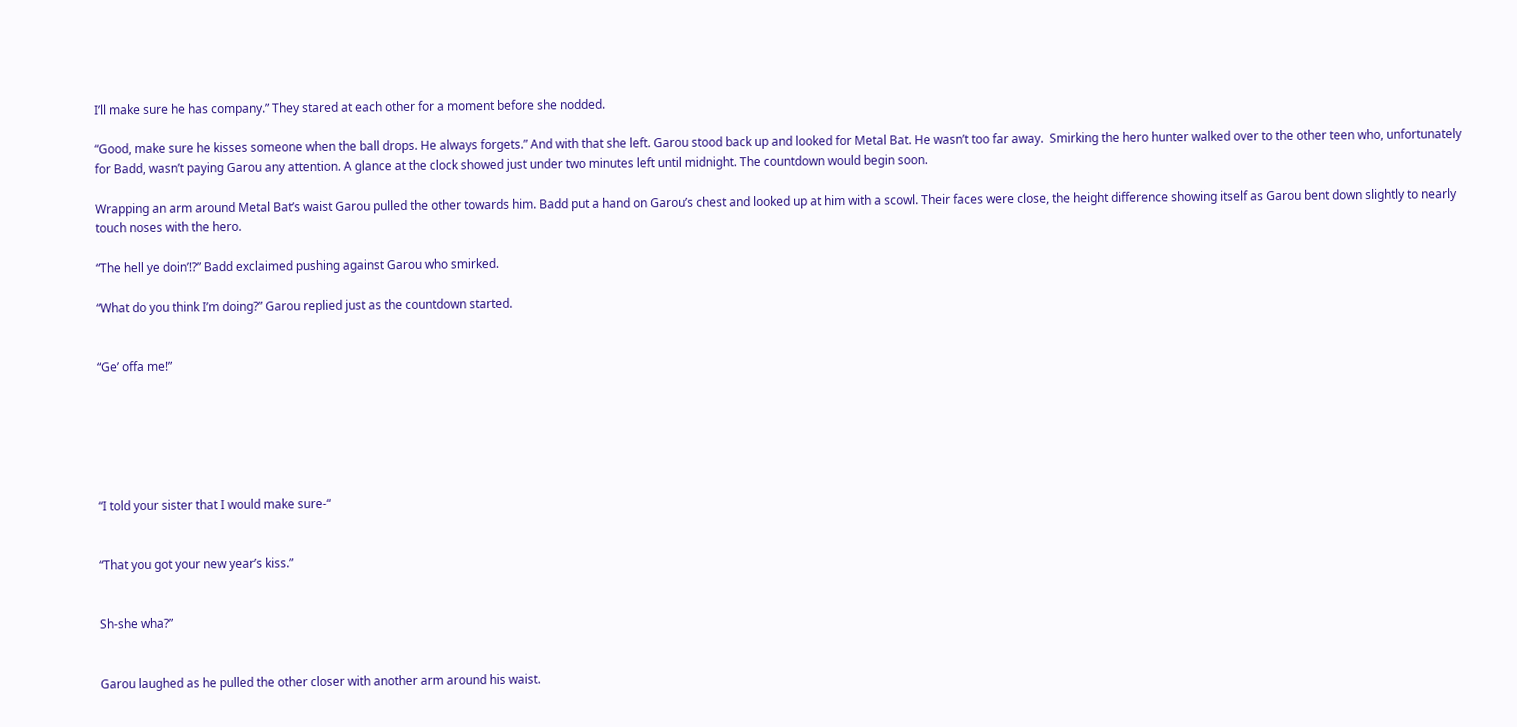I’ll make sure he has company.” They stared at each other for a moment before she nodded.

“Good, make sure he kisses someone when the ball drops. He always forgets.” And with that she left. Garou stood back up and looked for Metal Bat. He wasn’t too far away.  Smirking the hero hunter walked over to the other teen who, unfortunately for Badd, wasn’t paying Garou any attention. A glance at the clock showed just under two minutes left until midnight. The countdown would begin soon.

Wrapping an arm around Metal Bat’s waist Garou pulled the other towards him. Badd put a hand on Garou’s chest and looked up at him with a scowl. Their faces were close, the height difference showing itself as Garou bent down slightly to nearly touch noses with the hero.

“The hell ye doin’!?” Badd exclaimed pushing against Garou who smirked.

“What do you think I’m doing?” Garou replied just as the countdown started.


“Ge’ offa me!”






“I told your sister that I would make sure-“


“That you got your new year’s kiss.”


Sh-she wha?”


Garou laughed as he pulled the other closer with another arm around his waist.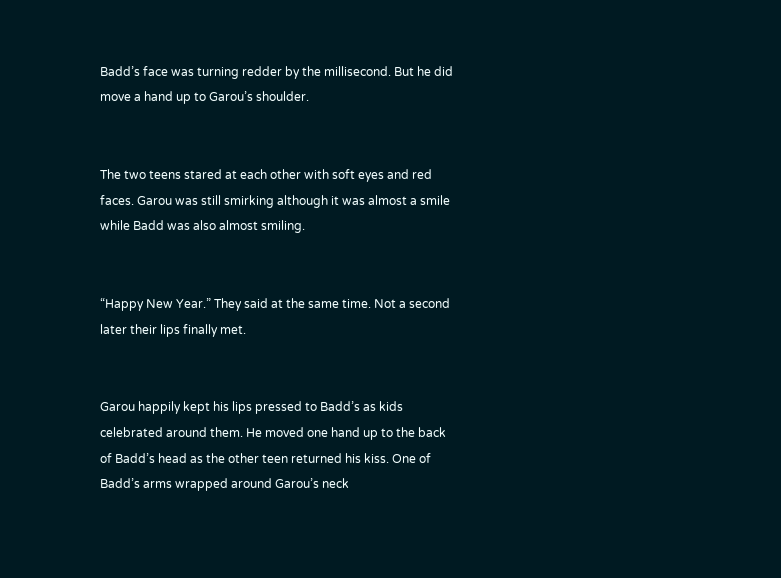Badd’s face was turning redder by the millisecond. But he did move a hand up to Garou’s shoulder.


The two teens stared at each other with soft eyes and red faces. Garou was still smirking although it was almost a smile while Badd was also almost smiling.


“Happy New Year.” They said at the same time. Not a second later their lips finally met.


Garou happily kept his lips pressed to Badd’s as kids celebrated around them. He moved one hand up to the back of Badd’s head as the other teen returned his kiss. One of Badd’s arms wrapped around Garou’s neck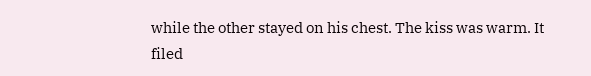while the other stayed on his chest. The kiss was warm. It filed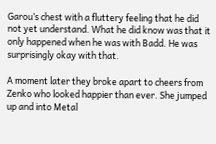Garou’s chest with a fluttery feeling that he did not yet understand. What he did know was that it only happened when he was with Badd. He was surprisingly okay with that.

A moment later they broke apart to cheers from Zenko who looked happier than ever. She jumped up and into Metal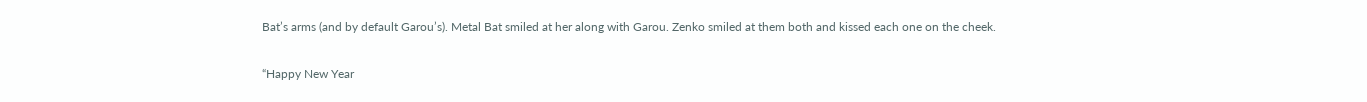Bat’s arms (and by default Garou’s). Metal Bat smiled at her along with Garou. Zenko smiled at them both and kissed each one on the cheek.

“Happy New Year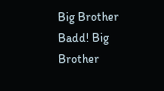Big Brother Badd! Big Brother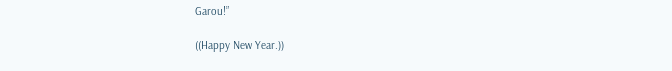Garou!”

((Happy New Year.))